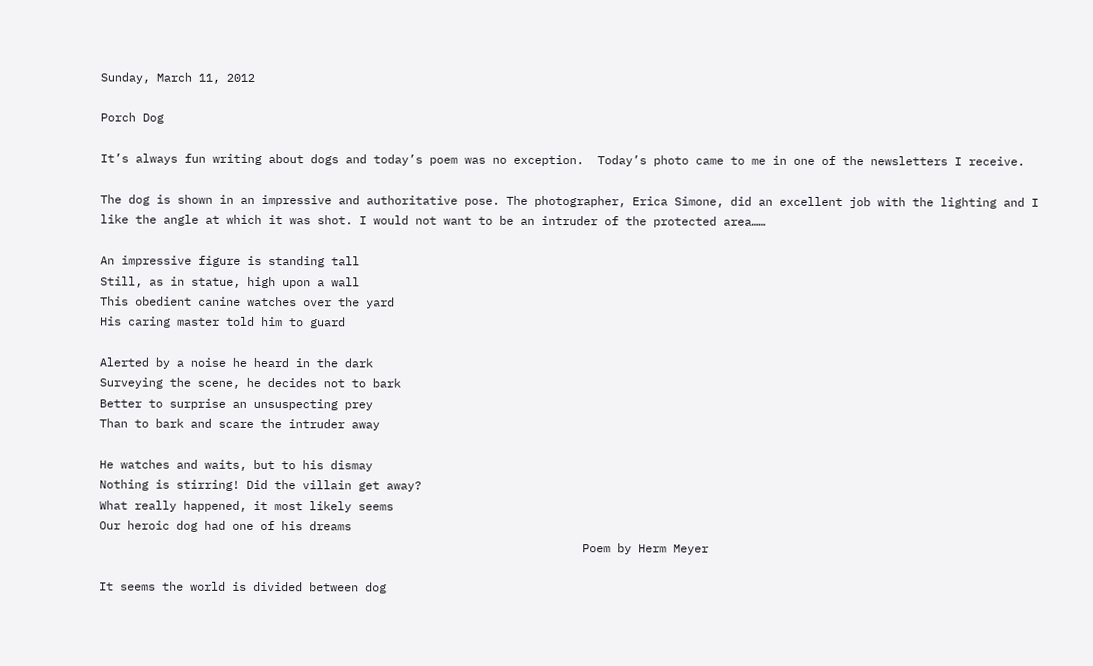Sunday, March 11, 2012

Porch Dog

It’s always fun writing about dogs and today’s poem was no exception.  Today’s photo came to me in one of the newsletters I receive.

The dog is shown in an impressive and authoritative pose. The photographer, Erica Simone, did an excellent job with the lighting and I like the angle at which it was shot. I would not want to be an intruder of the protected area……

An impressive figure is standing tall
Still, as in statue, high upon a wall
This obedient canine watches over the yard
His caring master told him to guard

Alerted by a noise he heard in the dark
Surveying the scene, he decides not to bark
Better to surprise an unsuspecting prey
Than to bark and scare the intruder away

He watches and waits, but to his dismay
Nothing is stirring! Did the villain get away?
What really happened, it most likely seems
Our heroic dog had one of his dreams
                                                                     Poem by Herm Meyer

It seems the world is divided between dog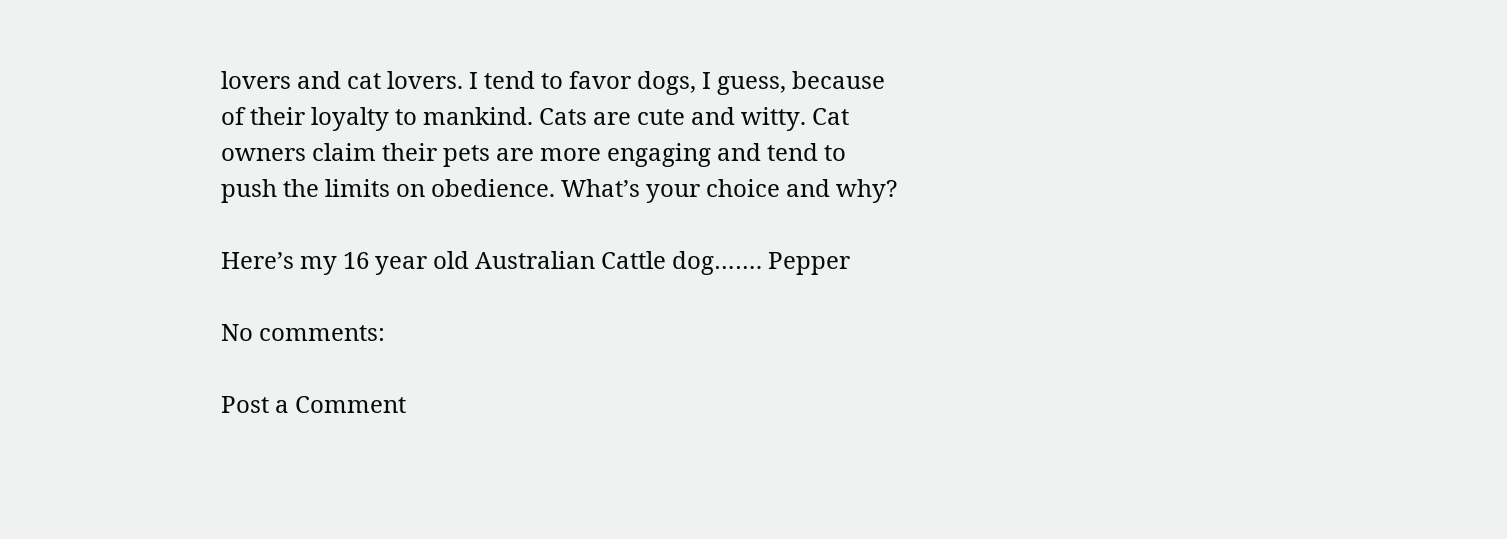lovers and cat lovers. I tend to favor dogs, I guess, because of their loyalty to mankind. Cats are cute and witty. Cat owners claim their pets are more engaging and tend to push the limits on obedience. What’s your choice and why?

Here’s my 16 year old Australian Cattle dog……. Pepper

No comments:

Post a Comment